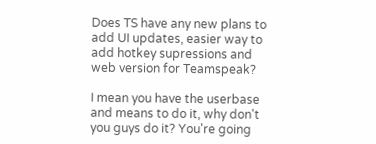Does TS have any new plans to add UI updates, easier way to add hotkey supressions and web version for Teamspeak?

I mean you have the userbase and means to do it, why don't you guys do it? You're going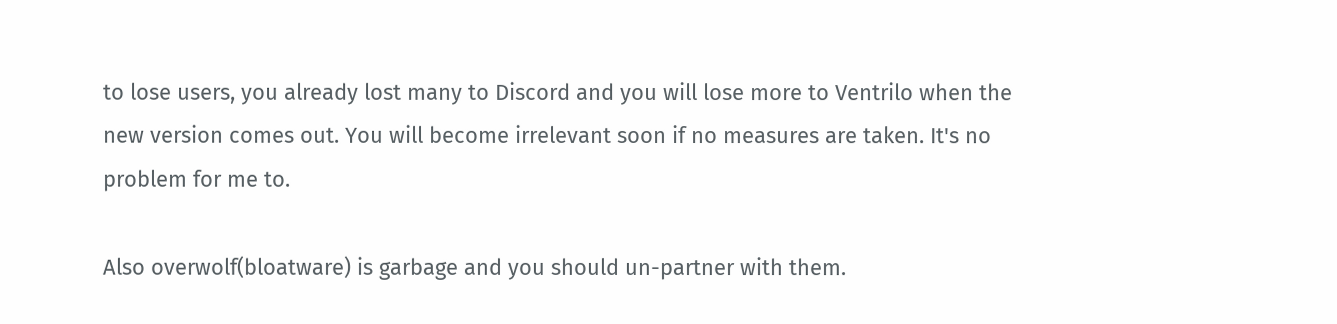to lose users, you already lost many to Discord and you will lose more to Ventrilo when the new version comes out. You will become irrelevant soon if no measures are taken. It's no problem for me to.

Also overwolf(bloatware) is garbage and you should un-partner with them.